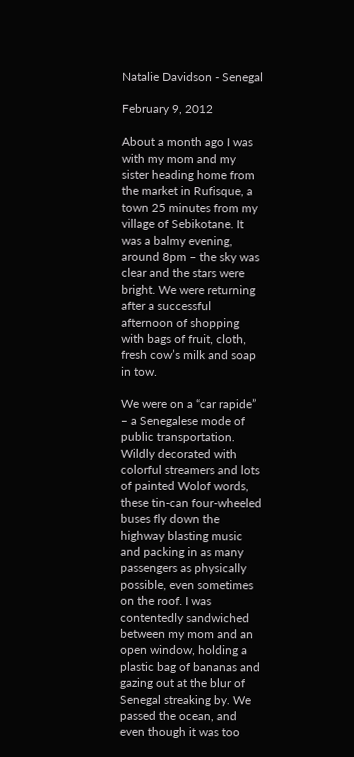Natalie Davidson - Senegal

February 9, 2012

About a month ago I was with my mom and my sister heading home from the market in Rufisque, a town 25 minutes from my village of Sebikotane. It was a balmy evening, around 8pm – the sky was clear and the stars were bright. We were returning after a successful afternoon of shopping with bags of fruit, cloth, fresh cow’s milk and soap in tow.

We were on a “car rapide” – a Senegalese mode of public transportation. Wildly decorated with colorful streamers and lots of painted Wolof words, these tin-can four-wheeled buses fly down the highway blasting music and packing in as many passengers as physically possible, even sometimes on the roof. I was contentedly sandwiched between my mom and an open window, holding a plastic bag of bananas and gazing out at the blur of Senegal streaking by. We passed the ocean, and even though it was too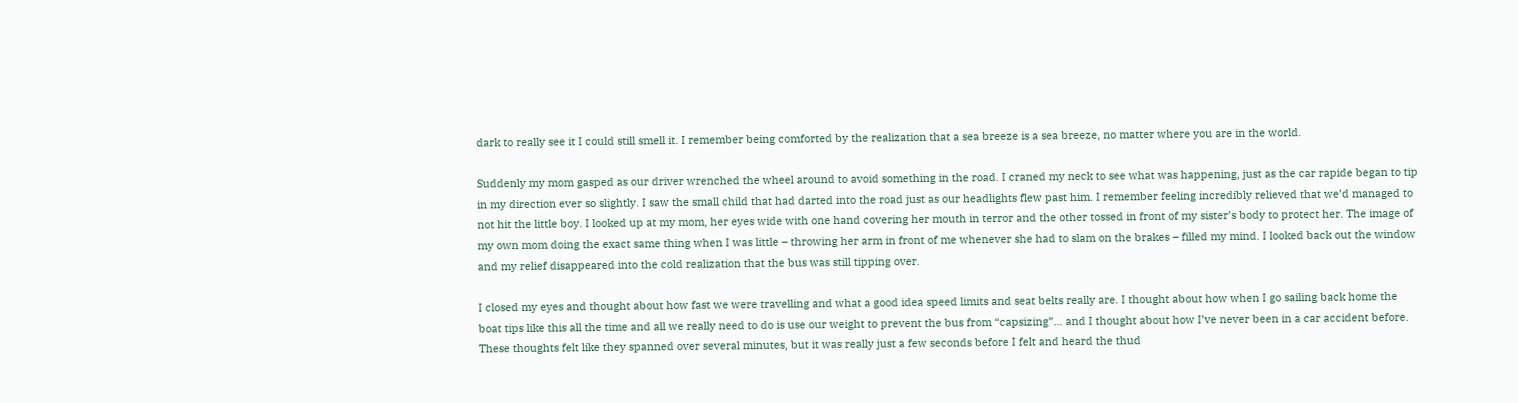dark to really see it I could still smell it. I remember being comforted by the realization that a sea breeze is a sea breeze, no matter where you are in the world.

Suddenly my mom gasped as our driver wrenched the wheel around to avoid something in the road. I craned my neck to see what was happening, just as the car rapide began to tip in my direction ever so slightly. I saw the small child that had darted into the road just as our headlights flew past him. I remember feeling incredibly relieved that we’d managed to not hit the little boy. I looked up at my mom, her eyes wide with one hand covering her mouth in terror and the other tossed in front of my sister’s body to protect her. The image of my own mom doing the exact same thing when I was little – throwing her arm in front of me whenever she had to slam on the brakes – filled my mind. I looked back out the window and my relief disappeared into the cold realization that the bus was still tipping over.

I closed my eyes and thought about how fast we were travelling and what a good idea speed limits and seat belts really are. I thought about how when I go sailing back home the boat tips like this all the time and all we really need to do is use our weight to prevent the bus from “capsizing”… and I thought about how I’ve never been in a car accident before. These thoughts felt like they spanned over several minutes, but it was really just a few seconds before I felt and heard the thud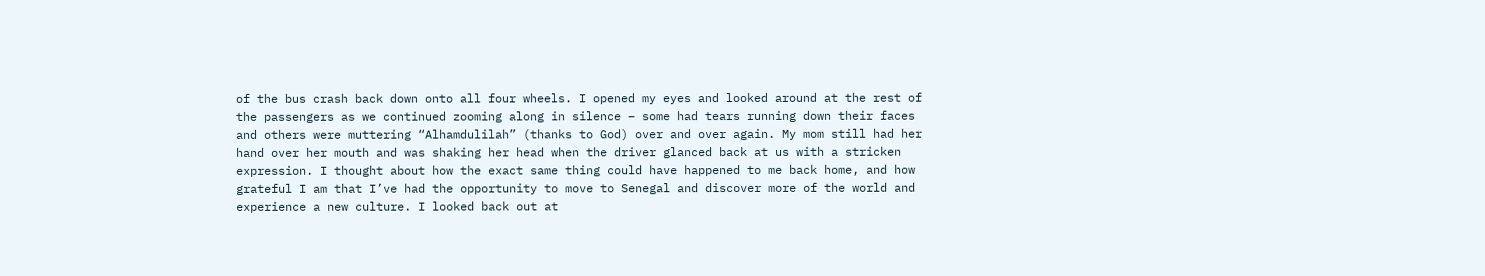of the bus crash back down onto all four wheels. I opened my eyes and looked around at the rest of the passengers as we continued zooming along in silence – some had tears running down their faces and others were muttering “Alhamdulilah” (thanks to God) over and over again. My mom still had her hand over her mouth and was shaking her head when the driver glanced back at us with a stricken expression. I thought about how the exact same thing could have happened to me back home, and how grateful I am that I’ve had the opportunity to move to Senegal and discover more of the world and experience a new culture. I looked back out at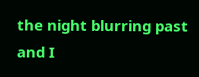the night blurring past and I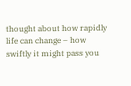thought about how rapidly life can change – how swiftly it might pass you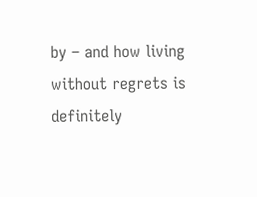by – and how living without regrets is definitely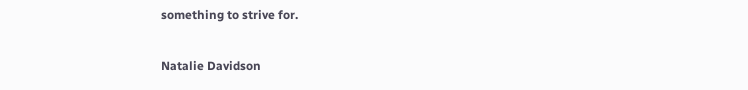something to strive for.

Natalie Davidson